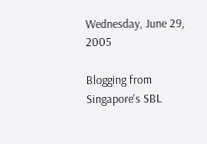Wednesday, June 29, 2005

Blogging from Singapore's SBL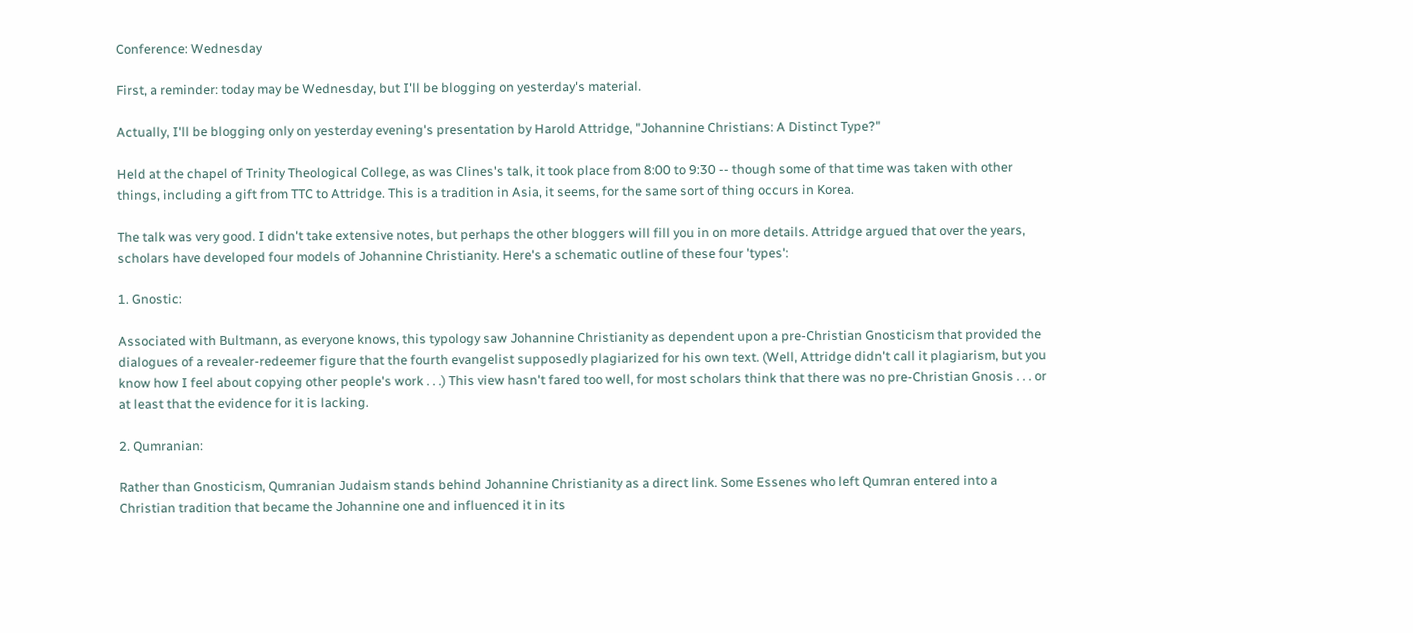Conference: Wednesday

First, a reminder: today may be Wednesday, but I'll be blogging on yesterday's material.

Actually, I'll be blogging only on yesterday evening's presentation by Harold Attridge, "Johannine Christians: A Distinct Type?"

Held at the chapel of Trinity Theological College, as was Clines's talk, it took place from 8:00 to 9:30 -- though some of that time was taken with other things, including a gift from TTC to Attridge. This is a tradition in Asia, it seems, for the same sort of thing occurs in Korea.

The talk was very good. I didn't take extensive notes, but perhaps the other bloggers will fill you in on more details. Attridge argued that over the years, scholars have developed four models of Johannine Christianity. Here's a schematic outline of these four 'types':

1. Gnostic:

Associated with Bultmann, as everyone knows, this typology saw Johannine Christianity as dependent upon a pre-Christian Gnosticism that provided the dialogues of a revealer-redeemer figure that the fourth evangelist supposedly plagiarized for his own text. (Well, Attridge didn't call it plagiarism, but you know how I feel about copying other people's work . . .) This view hasn't fared too well, for most scholars think that there was no pre-Christian Gnosis . . . or at least that the evidence for it is lacking.

2. Qumranian:

Rather than Gnosticism, Qumranian Judaism stands behind Johannine Christianity as a direct link. Some Essenes who left Qumran entered into a Christian tradition that became the Johannine one and influenced it in its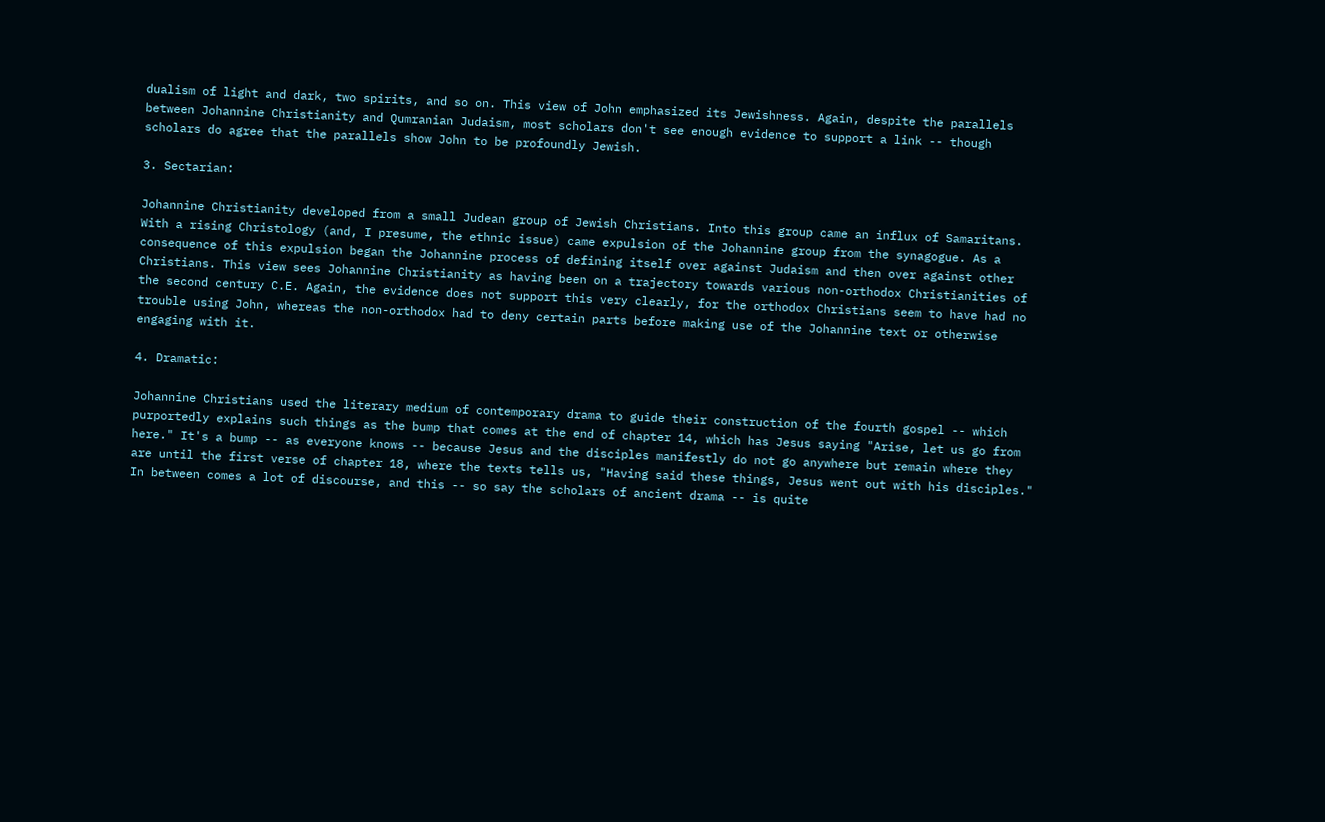dualism of light and dark, two spirits, and so on. This view of John emphasized its Jewishness. Again, despite the parallels between Johannine Christianity and Qumranian Judaism, most scholars don't see enough evidence to support a link -- though scholars do agree that the parallels show John to be profoundly Jewish.

3. Sectarian:

Johannine Christianity developed from a small Judean group of Jewish Christians. Into this group came an influx of Samaritans. With a rising Christology (and, I presume, the ethnic issue) came expulsion of the Johannine group from the synagogue. As a consequence of this expulsion began the Johannine process of defining itself over against Judaism and then over against other Christians. This view sees Johannine Christianity as having been on a trajectory towards various non-orthodox Christianities of the second century C.E. Again, the evidence does not support this very clearly, for the orthodox Christians seem to have had no trouble using John, whereas the non-orthodox had to deny certain parts before making use of the Johannine text or otherwise engaging with it.

4. Dramatic:

Johannine Christians used the literary medium of contemporary drama to guide their construction of the fourth gospel -- which purportedly explains such things as the bump that comes at the end of chapter 14, which has Jesus saying "Arise, let us go from here." It's a bump -- as everyone knows -- because Jesus and the disciples manifestly do not go anywhere but remain where they are until the first verse of chapter 18, where the texts tells us, "Having said these things, Jesus went out with his disciples." In between comes a lot of discourse, and this -- so say the scholars of ancient drama -- is quite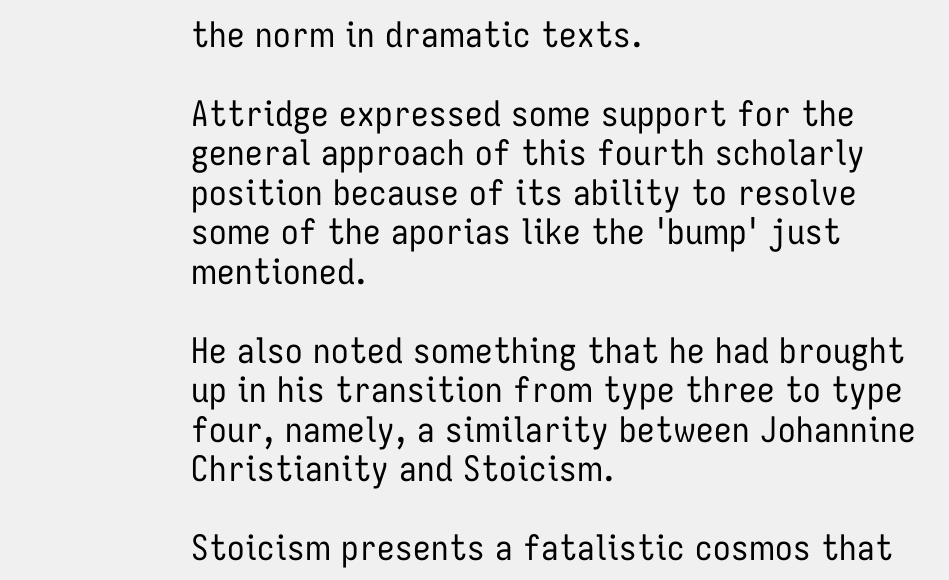the norm in dramatic texts.

Attridge expressed some support for the general approach of this fourth scholarly position because of its ability to resolve some of the aporias like the 'bump' just mentioned.

He also noted something that he had brought up in his transition from type three to type four, namely, a similarity between Johannine Christianity and Stoicism.

Stoicism presents a fatalistic cosmos that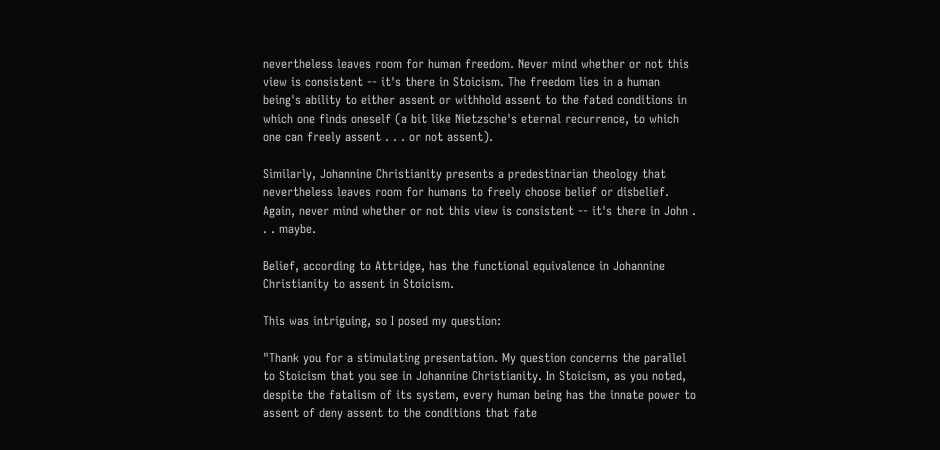nevertheless leaves room for human freedom. Never mind whether or not this view is consistent -- it's there in Stoicism. The freedom lies in a human being's ability to either assent or withhold assent to the fated conditions in which one finds oneself (a bit like Nietzsche's eternal recurrence, to which one can freely assent . . . or not assent).

Similarly, Johannine Christianity presents a predestinarian theology that nevertheless leaves room for humans to freely choose belief or disbelief. Again, never mind whether or not this view is consistent -- it's there in John . . . maybe.

Belief, according to Attridge, has the functional equivalence in Johannine Christianity to assent in Stoicism.

This was intriguing, so I posed my question:

"Thank you for a stimulating presentation. My question concerns the parallel to Stoicism that you see in Johannine Christianity. In Stoicism, as you noted, despite the fatalism of its system, every human being has the innate power to assent of deny assent to the conditions that fate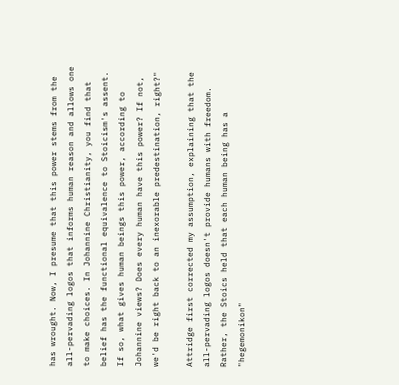has wrought. Now, I presume that this power stems from the all-pervading logos that informs human reason and allows one to make choices. In Johannine Christianity, you find that belief has the functional equivalence to Stoicism's assent. If so, what gives human beings this power, according to Johannine views? Does every human have this power? If not, we'd be right back to an inexorable predestination, right?"

Attridge first corrected my assumption, explaining that the all-pervading logos doesn't provide humans with freedom. Rather, the Stoics held that each human being has a "hegemonikon"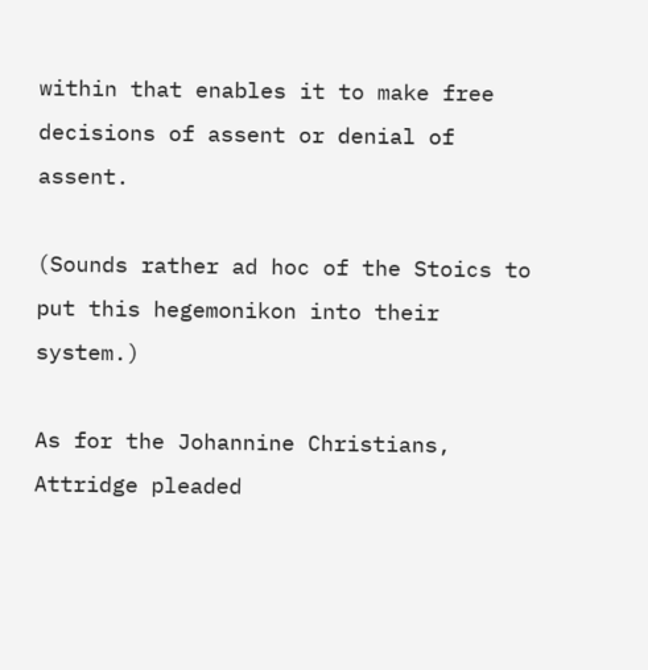within that enables it to make free decisions of assent or denial of assent.

(Sounds rather ad hoc of the Stoics to put this hegemonikon into their system.)

As for the Johannine Christians, Attridge pleaded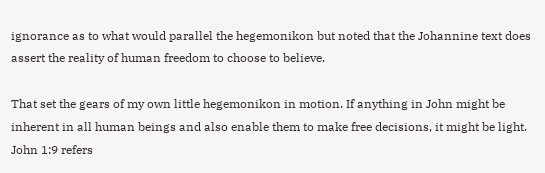ignorance as to what would parallel the hegemonikon but noted that the Johannine text does assert the reality of human freedom to choose to believe.

That set the gears of my own little hegemonikon in motion. If anything in John might be inherent in all human beings and also enable them to make free decisions, it might be light. John 1:9 refers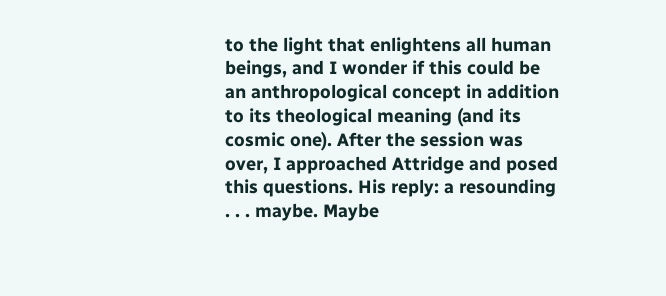to the light that enlightens all human beings, and I wonder if this could be an anthropological concept in addition to its theological meaning (and its cosmic one). After the session was over, I approached Attridge and posed this questions. His reply: a resounding . . . maybe. Maybe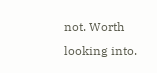not. Worth looking into.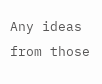Any ideas from those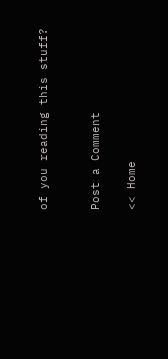of you reading this stuff?


Post a Comment

<< Home